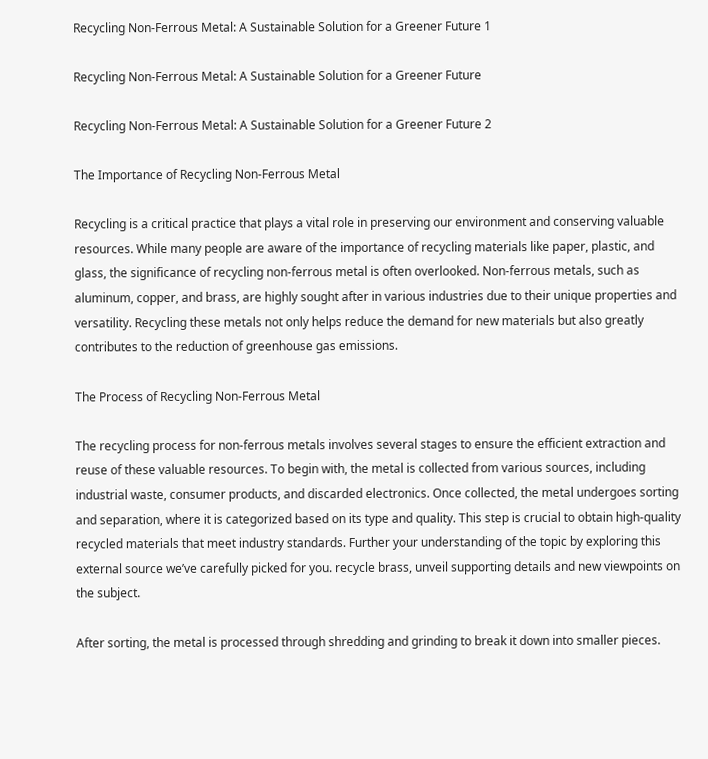Recycling Non-Ferrous Metal: A Sustainable Solution for a Greener Future 1

Recycling Non-Ferrous Metal: A Sustainable Solution for a Greener Future

Recycling Non-Ferrous Metal: A Sustainable Solution for a Greener Future 2

The Importance of Recycling Non-Ferrous Metal

Recycling is a critical practice that plays a vital role in preserving our environment and conserving valuable resources. While many people are aware of the importance of recycling materials like paper, plastic, and glass, the significance of recycling non-ferrous metal is often overlooked. Non-ferrous metals, such as aluminum, copper, and brass, are highly sought after in various industries due to their unique properties and versatility. Recycling these metals not only helps reduce the demand for new materials but also greatly contributes to the reduction of greenhouse gas emissions.

The Process of Recycling Non-Ferrous Metal

The recycling process for non-ferrous metals involves several stages to ensure the efficient extraction and reuse of these valuable resources. To begin with, the metal is collected from various sources, including industrial waste, consumer products, and discarded electronics. Once collected, the metal undergoes sorting and separation, where it is categorized based on its type and quality. This step is crucial to obtain high-quality recycled materials that meet industry standards. Further your understanding of the topic by exploring this external source we’ve carefully picked for you. recycle brass, unveil supporting details and new viewpoints on the subject.

After sorting, the metal is processed through shredding and grinding to break it down into smaller pieces.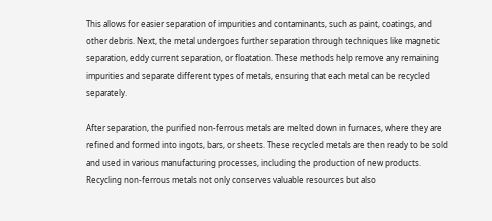This allows for easier separation of impurities and contaminants, such as paint, coatings, and other debris. Next, the metal undergoes further separation through techniques like magnetic separation, eddy current separation, or floatation. These methods help remove any remaining impurities and separate different types of metals, ensuring that each metal can be recycled separately.

After separation, the purified non-ferrous metals are melted down in furnaces, where they are refined and formed into ingots, bars, or sheets. These recycled metals are then ready to be sold and used in various manufacturing processes, including the production of new products. Recycling non-ferrous metals not only conserves valuable resources but also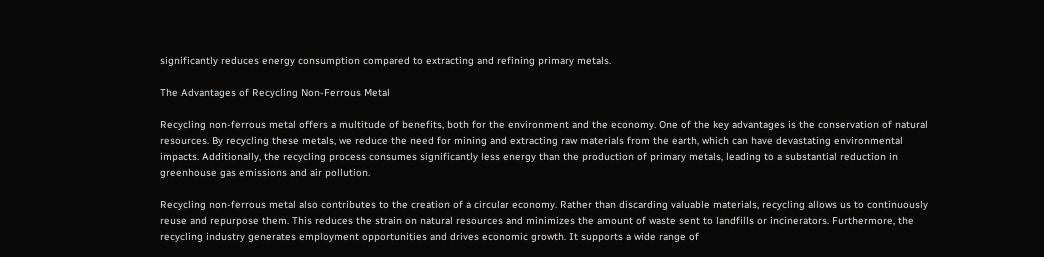significantly reduces energy consumption compared to extracting and refining primary metals.

The Advantages of Recycling Non-Ferrous Metal

Recycling non-ferrous metal offers a multitude of benefits, both for the environment and the economy. One of the key advantages is the conservation of natural resources. By recycling these metals, we reduce the need for mining and extracting raw materials from the earth, which can have devastating environmental impacts. Additionally, the recycling process consumes significantly less energy than the production of primary metals, leading to a substantial reduction in greenhouse gas emissions and air pollution.

Recycling non-ferrous metal also contributes to the creation of a circular economy. Rather than discarding valuable materials, recycling allows us to continuously reuse and repurpose them. This reduces the strain on natural resources and minimizes the amount of waste sent to landfills or incinerators. Furthermore, the recycling industry generates employment opportunities and drives economic growth. It supports a wide range of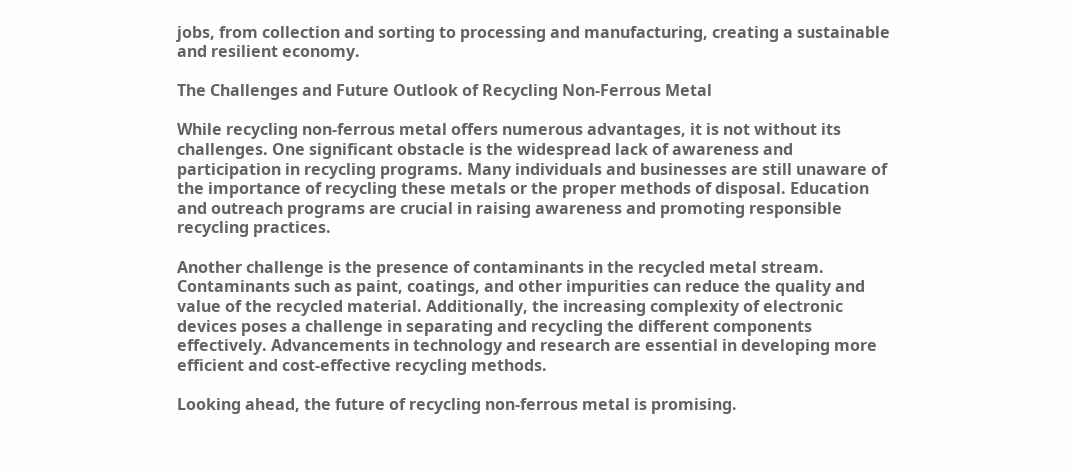jobs, from collection and sorting to processing and manufacturing, creating a sustainable and resilient economy.

The Challenges and Future Outlook of Recycling Non-Ferrous Metal

While recycling non-ferrous metal offers numerous advantages, it is not without its challenges. One significant obstacle is the widespread lack of awareness and participation in recycling programs. Many individuals and businesses are still unaware of the importance of recycling these metals or the proper methods of disposal. Education and outreach programs are crucial in raising awareness and promoting responsible recycling practices.

Another challenge is the presence of contaminants in the recycled metal stream. Contaminants such as paint, coatings, and other impurities can reduce the quality and value of the recycled material. Additionally, the increasing complexity of electronic devices poses a challenge in separating and recycling the different components effectively. Advancements in technology and research are essential in developing more efficient and cost-effective recycling methods.

Looking ahead, the future of recycling non-ferrous metal is promising.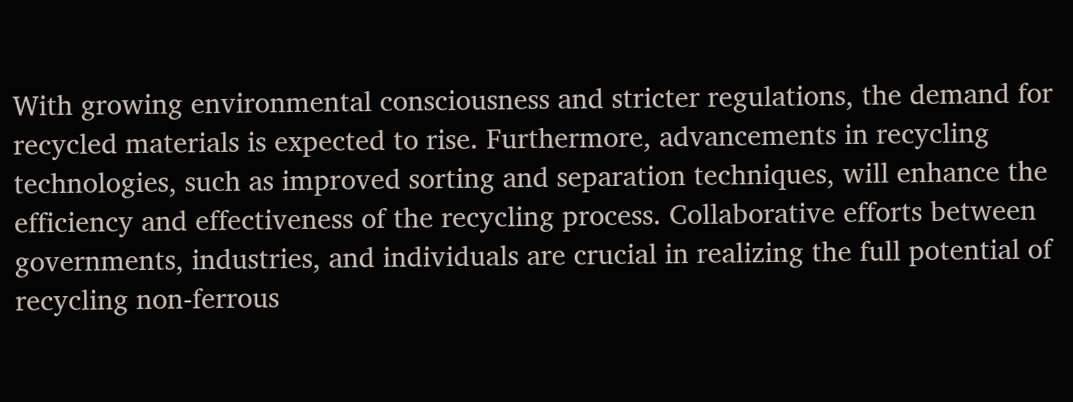With growing environmental consciousness and stricter regulations, the demand for recycled materials is expected to rise. Furthermore, advancements in recycling technologies, such as improved sorting and separation techniques, will enhance the efficiency and effectiveness of the recycling process. Collaborative efforts between governments, industries, and individuals are crucial in realizing the full potential of recycling non-ferrous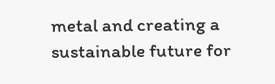metal and creating a sustainable future for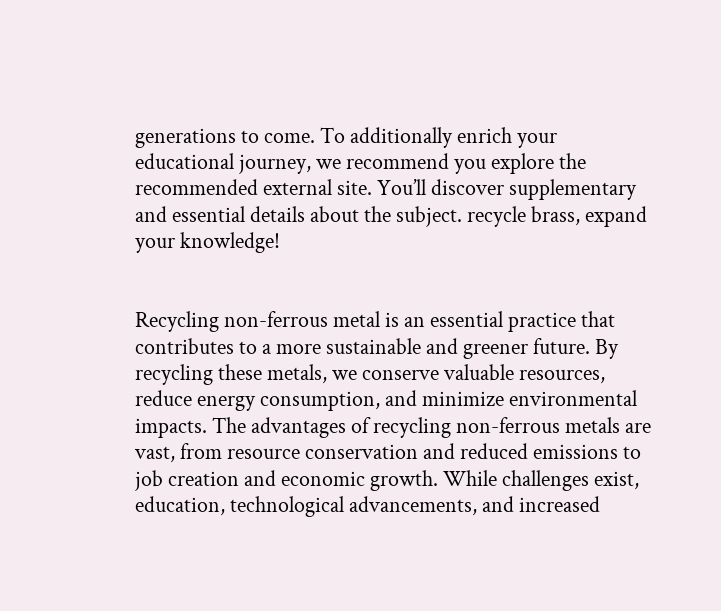generations to come. To additionally enrich your educational journey, we recommend you explore the recommended external site. You’ll discover supplementary and essential details about the subject. recycle brass, expand your knowledge!


Recycling non-ferrous metal is an essential practice that contributes to a more sustainable and greener future. By recycling these metals, we conserve valuable resources, reduce energy consumption, and minimize environmental impacts. The advantages of recycling non-ferrous metals are vast, from resource conservation and reduced emissions to job creation and economic growth. While challenges exist, education, technological advancements, and increased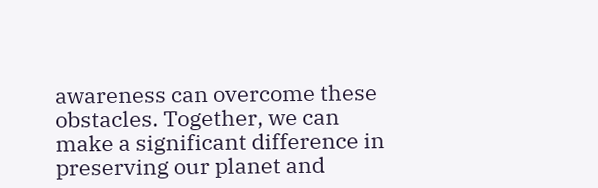awareness can overcome these obstacles. Together, we can make a significant difference in preserving our planet and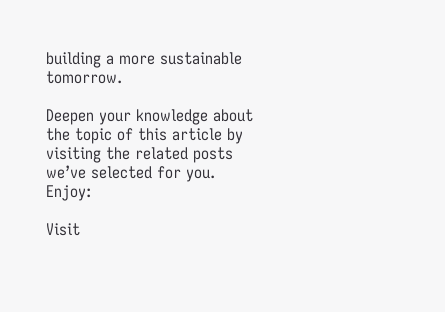building a more sustainable tomorrow.

Deepen your knowledge about the topic of this article by visiting the related posts we’ve selected for you. Enjoy:

Visit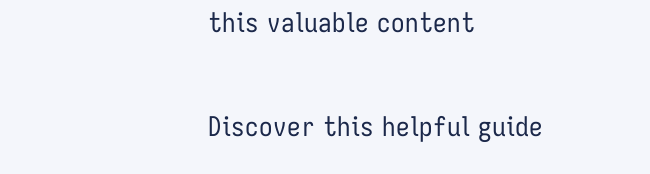this valuable content

Discover this helpful guide